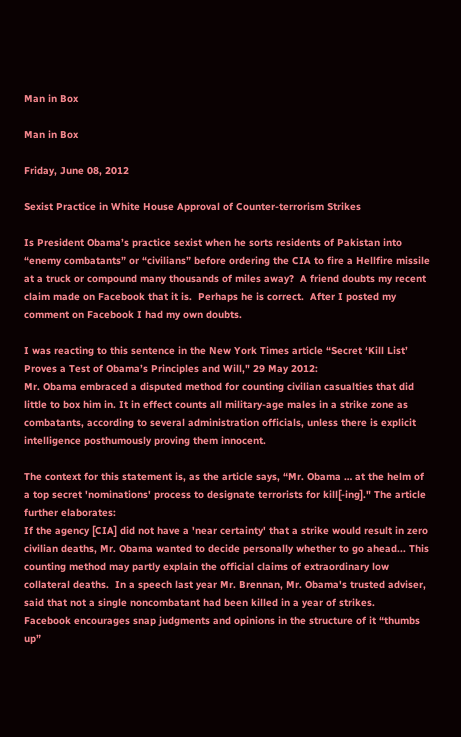Man in Box

Man in Box

Friday, June 08, 2012

Sexist Practice in White House Approval of Counter-terrorism Strikes

Is President Obama’s practice sexist when he sorts residents of Pakistan into “enemy combatants” or “civilians” before ordering the CIA to fire a Hellfire missile at a truck or compound many thousands of miles away?  A friend doubts my recent claim made on Facebook that it is.  Perhaps he is correct.  After I posted my comment on Facebook I had my own doubts.

I was reacting to this sentence in the New York Times article “Secret ‘Kill List’ Proves a Test of Obama’s Principles and Will," 29 May 2012:
Mr. Obama embraced a disputed method for counting civilian casualties that did little to box him in. It in effect counts all military-age males in a strike zone as combatants, according to several administration officials, unless there is explicit intelligence posthumously proving them innocent.

The context for this statement is, as the article says, “Mr. Obama … at the helm of a top secret 'nominations' process to designate terrorists for kill[-ing]." The article further elaborates:
If the agency [CIA] did not have a 'near certainty' that a strike would result in zero civilian deaths, Mr. Obama wanted to decide personally whether to go ahead... This counting method may partly explain the official claims of extraordinary low collateral deaths.  In a speech last year Mr. Brennan, Mr. Obama's trusted adviser, said that not a single noncombatant had been killed in a year of strikes.
Facebook encourages snap judgments and opinions in the structure of it “thumbs up”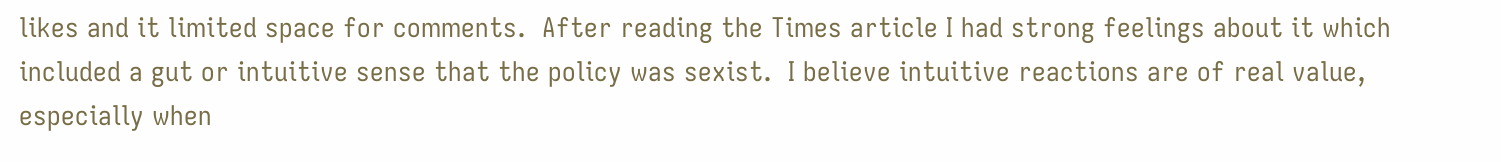likes and it limited space for comments.  After reading the Times article I had strong feelings about it which included a gut or intuitive sense that the policy was sexist.  I believe intuitive reactions are of real value,  especially when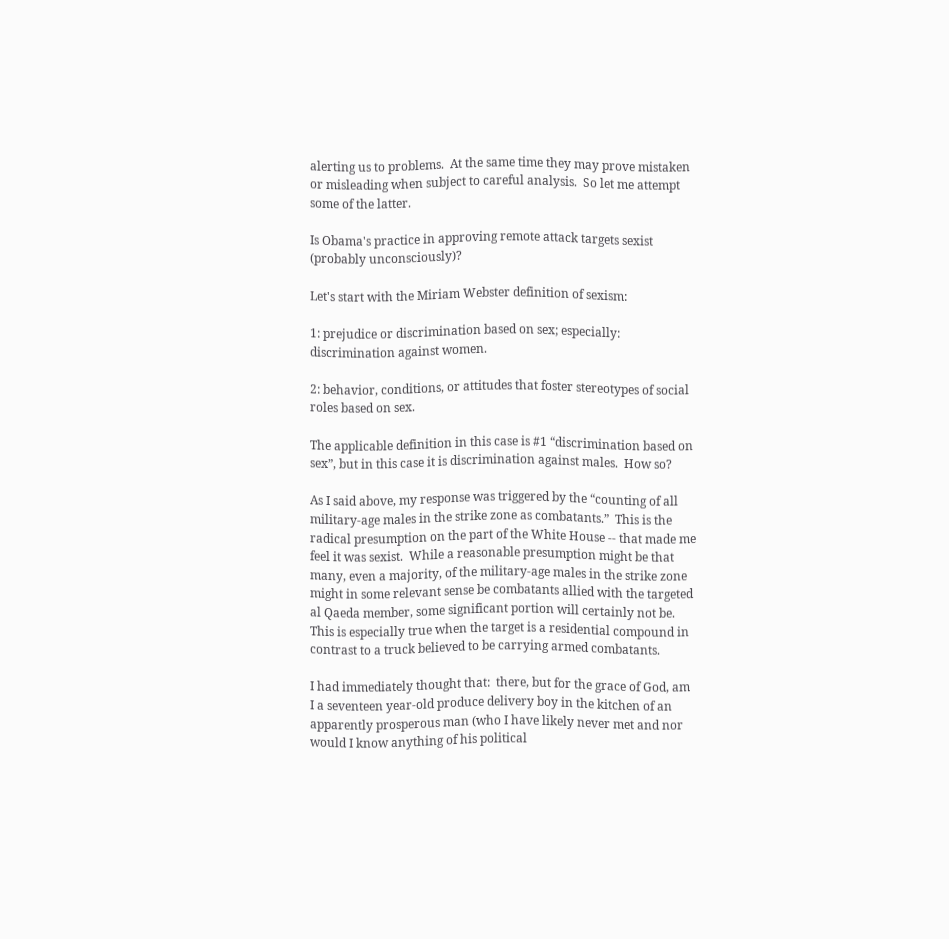alerting us to problems.  At the same time they may prove mistaken or misleading when subject to careful analysis.  So let me attempt some of the latter.

Is Obama's practice in approving remote attack targets sexist (probably unconsciously)?

Let's start with the Miriam Webster definition of sexism:

1: prejudice or discrimination based on sex; especially: discrimination against women.

2: behavior, conditions, or attitudes that foster stereotypes of social roles based on sex.

The applicable definition in this case is #1 “discrimination based on sex”, but in this case it is discrimination against males.  How so?

As I said above, my response was triggered by the “counting of all military-age males in the strike zone as combatants.”  This is the radical presumption on the part of the White House -- that made me feel it was sexist.  While a reasonable presumption might be that many, even a majority, of the military-age males in the strike zone might in some relevant sense be combatants allied with the targeted al Qaeda member, some significant portion will certainly not be.  This is especially true when the target is a residential compound in contrast to a truck believed to be carrying armed combatants.

I had immediately thought that:  there, but for the grace of God, am I a seventeen year-old produce delivery boy in the kitchen of an apparently prosperous man (who I have likely never met and nor would I know anything of his political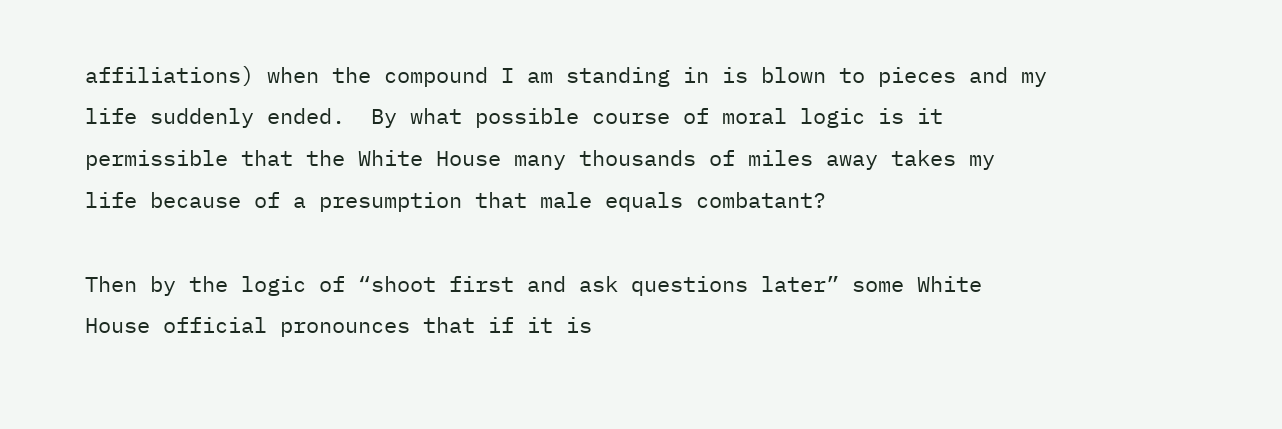affiliations) when the compound I am standing in is blown to pieces and my life suddenly ended.  By what possible course of moral logic is it permissible that the White House many thousands of miles away takes my life because of a presumption that male equals combatant?

Then by the logic of “shoot first and ask questions later” some White House official pronounces that if it is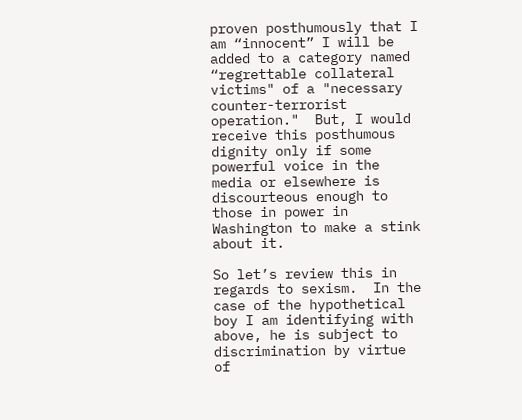proven posthumously that I am “innocent” I will be added to a category named “regrettable collateral victims" of a "necessary counter-terrorist operation."  But, I would receive this posthumous dignity only if some powerful voice in the media or elsewhere is discourteous enough to those in power in Washington to make a stink about it.

So let’s review this in regards to sexism.  In the case of the hypothetical boy I am identifying with above, he is subject to discrimination by virtue of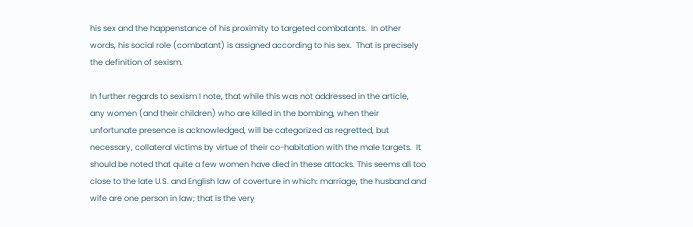his sex and the happenstance of his proximity to targeted combatants.  In other words, his social role (combatant) is assigned according to his sex.  That is precisely the definition of sexism.

In further regards to sexism I note, that while this was not addressed in the article,  any women (and their children) who are killed in the bombing, when their unfortunate presence is acknowledged, will be categorized as regretted, but necessary, collateral victims by virtue of their co-habitation with the male targets.  It should be noted that quite a few women have died in these attacks. This seems all too close to the late U.S. and English law of coverture in which: marriage, the husband and wife are one person in law; that is the very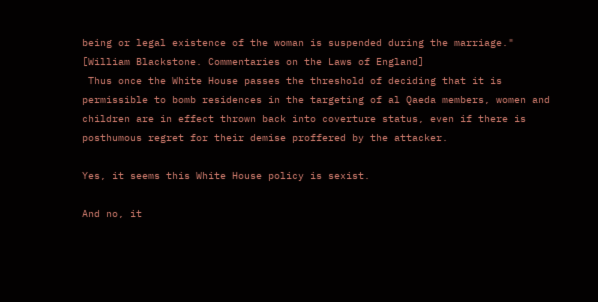being or legal existence of the woman is suspended during the marriage." [William Blackstone. Commentaries on the Laws of England]
 Thus once the White House passes the threshold of deciding that it is permissible to bomb residences in the targeting of al Qaeda members, women and children are in effect thrown back into coverture status, even if there is posthumous regret for their demise proffered by the attacker.

Yes, it seems this White House policy is sexist.

And no, it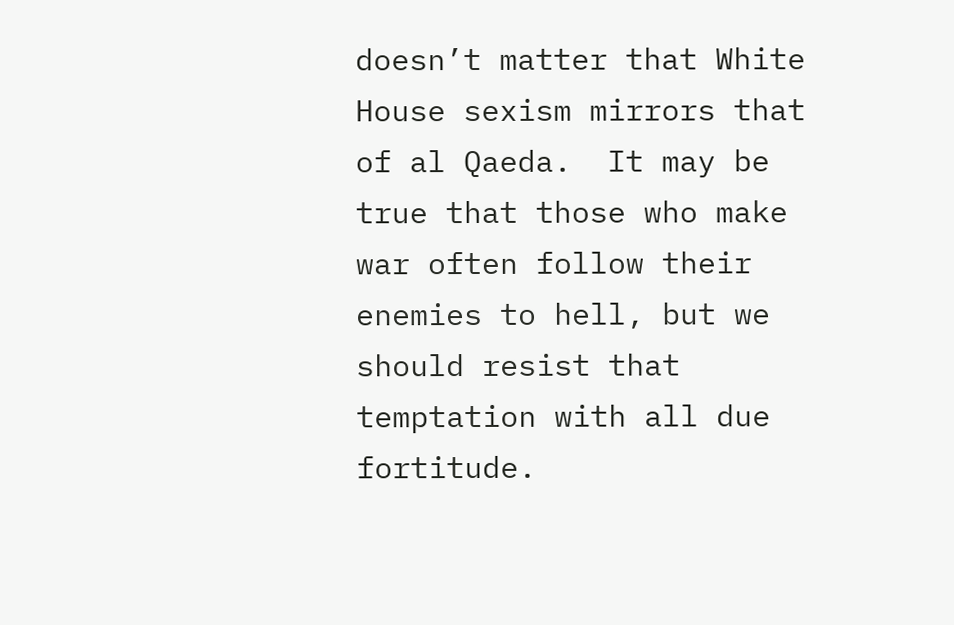doesn’t matter that White House sexism mirrors that of al Qaeda.  It may be true that those who make war often follow their enemies to hell, but we should resist that temptation with all due fortitude.